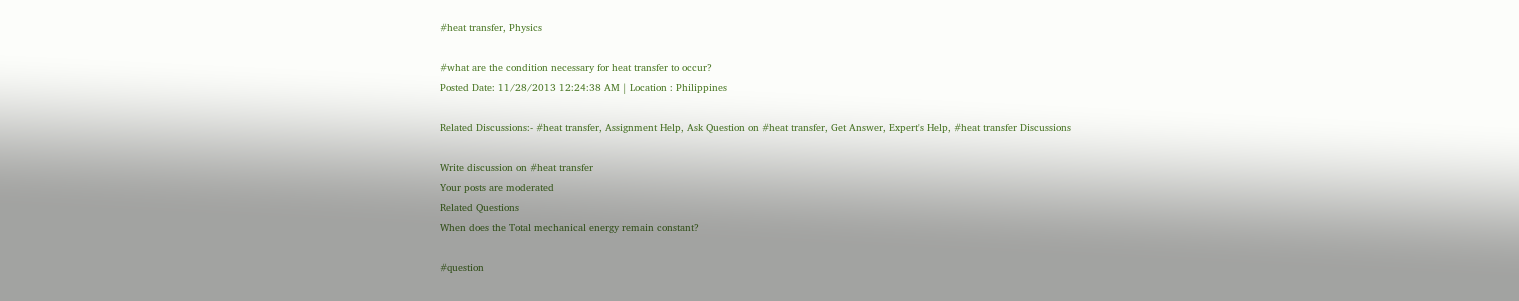#heat transfer, Physics

#what are the condition necessary for heat transfer to occur?
Posted Date: 11/28/2013 12:24:38 AM | Location : Philippines

Related Discussions:- #heat transfer, Assignment Help, Ask Question on #heat transfer, Get Answer, Expert's Help, #heat transfer Discussions

Write discussion on #heat transfer
Your posts are moderated
Related Questions
When does the Total mechanical energy remain constant?

#question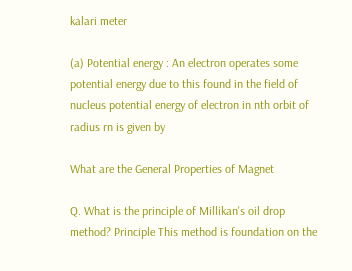kalari meter

(a) Potential energy : An electron operates some potential energy due to this found in the field of nucleus potential energy of electron in nth orbit of radius rn is given by

What are the General Properties of Magnet

Q. What is the principle of Millikan's oil drop method? Principle This method is foundation on the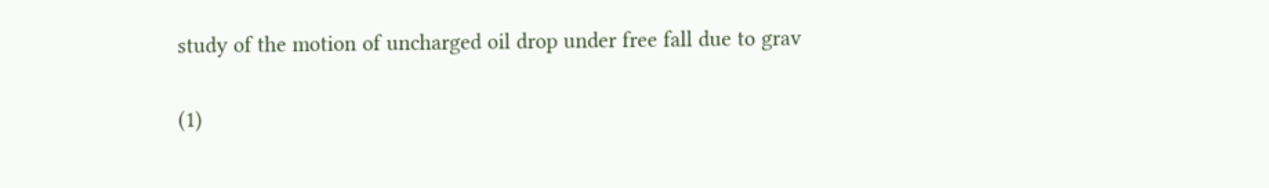study of the motion of uncharged oil drop under free fall due to grav

(1)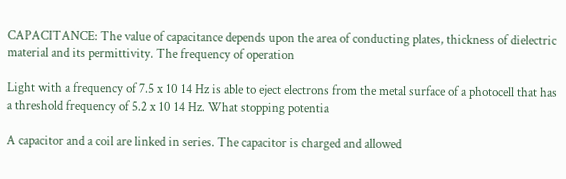CAPACITANCE: The value of capacitance depends upon the area of conducting plates, thickness of dielectric material and its permittivity. The frequency of operation

Light with a frequency of 7.5 x 10 14 Hz is able to eject electrons from the metal surface of a photocell that has a threshold frequency of 5.2 x 10 14 Hz. What stopping potentia

A capacitor and a coil are linked in series. The capacitor is charged and allowed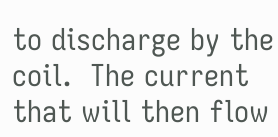to discharge by the coil.  The current that will then flow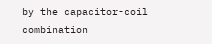by the capacitor-coil combination